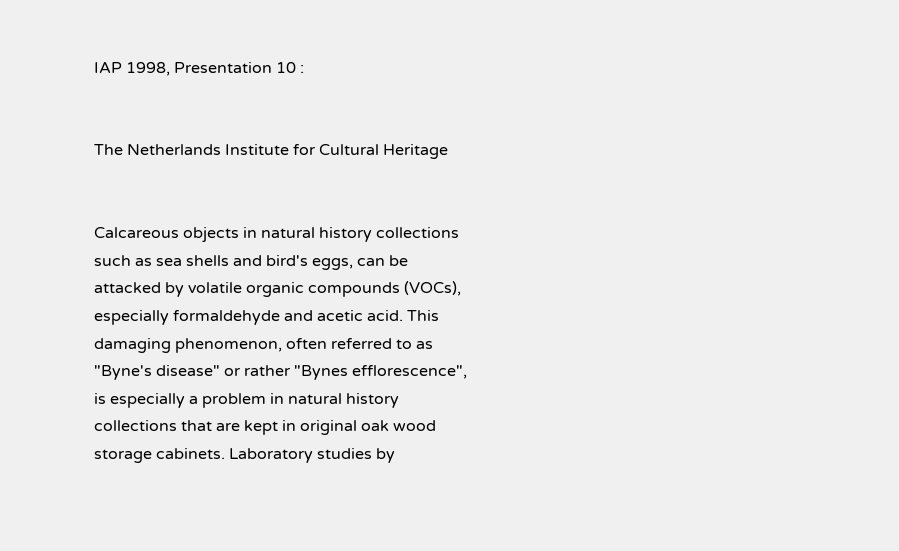IAP 1998, Presentation 10 :


The Netherlands Institute for Cultural Heritage


Calcareous objects in natural history collections such as sea shells and bird's eggs, can be attacked by volatile organic compounds (VOCs), especially formaldehyde and acetic acid. This damaging phenomenon, often referred to as "Byne's disease" or rather "Bynes efflorescence", is especially a problem in natural history collections that are kept in original oak wood storage cabinets. Laboratory studies by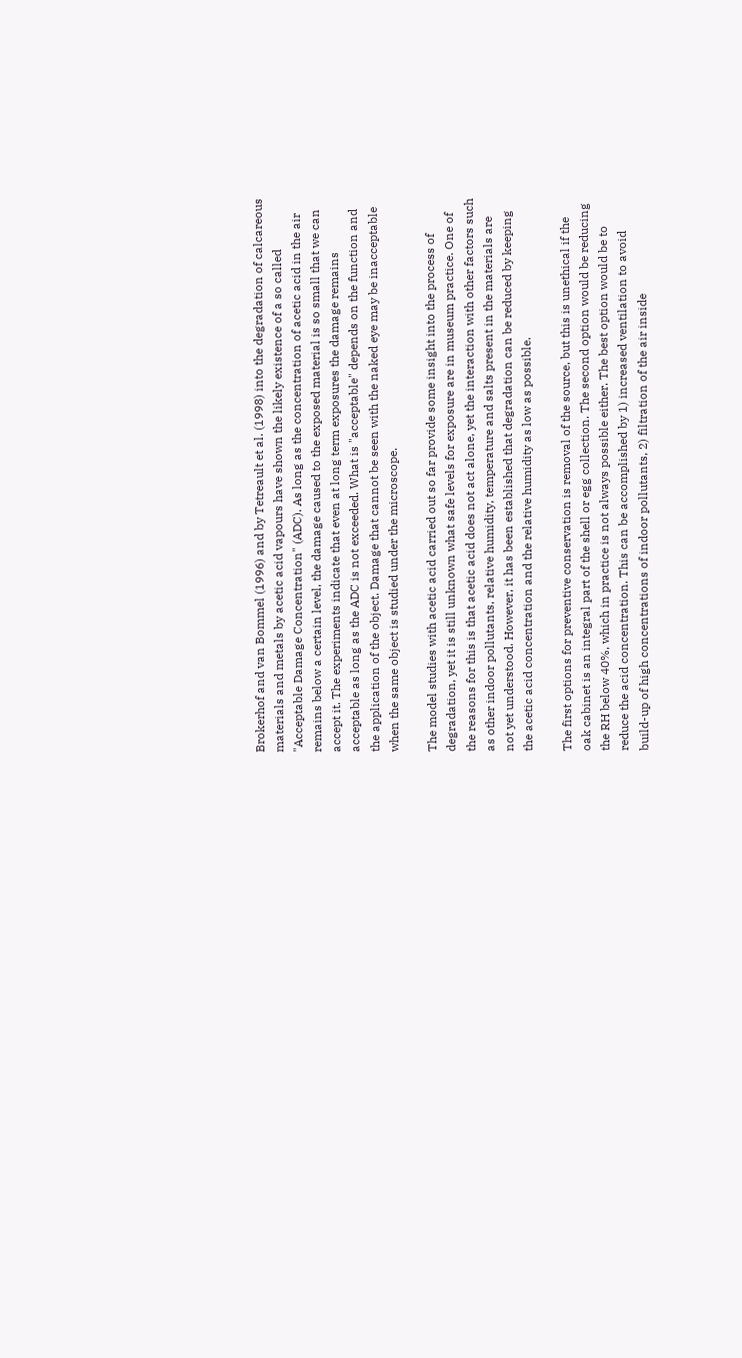Brokerhof and van Bommel (1996) and by Tetreault et al. (1998) into the degradation of calcareous materials and metals by acetic acid vapours have shown the likely existence of a so called "Acceptable Damage Concentration" (ADC). As long as the concentration of acetic acid in the air remains below a certain level, the damage caused to the exposed material is so small that we can accept it. The experiments indicate that even at long term exposures the damage remains acceptable as long as the ADC is not exceeded. What is "acceptable" depends on the function and the application of the object. Damage that cannot be seen with the naked eye may be inacceptable when the same object is studied under the microscope.

The model studies with acetic acid carried out so far provide some insight into the process of degradation, yet it is still unknown what safe levels for exposure are in museum practice. One of the reasons for this is that acetic acid does not act alone, yet the interaction with other factors such as other indoor pollutants, relative humidity, temperature and salts present in the materials are not yet understood. However, it has been established that degradation can be reduced by keeping the acetic acid concentration and the relative humidity as low as possible.

The first options for preventive conservation is removal of the source, but this is unethical if the oak cabinet is an integral part of the shell or egg collection. The second option would be reducing the RH below 40%, which in practice is not always possible either. The best option would be to reduce the acid concentration. This can be accomplished by 1) increased ventilation to avoid build-up of high concentrations of indoor pollutants, 2) filtration of the air inside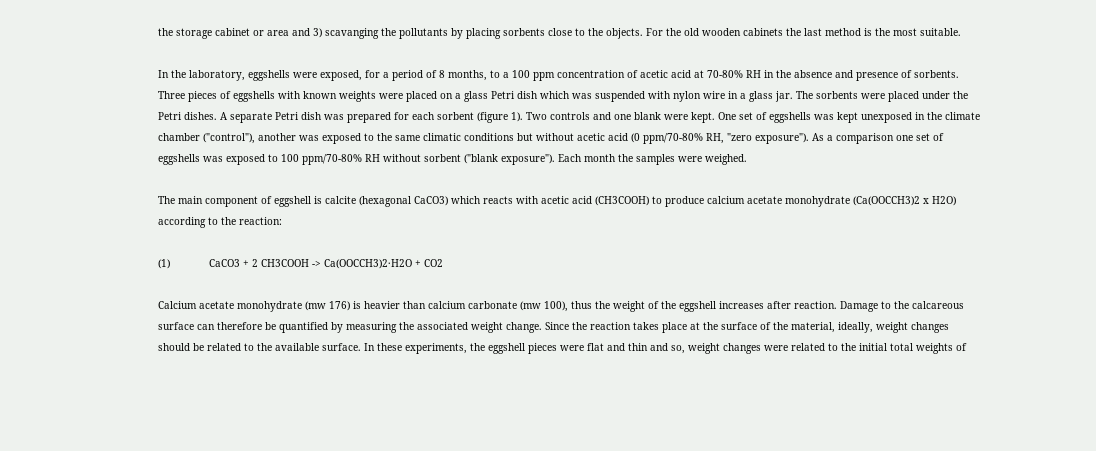the storage cabinet or area and 3) scavanging the pollutants by placing sorbents close to the objects. For the old wooden cabinets the last method is the most suitable.

In the laboratory, eggshells were exposed, for a period of 8 months, to a 100 ppm concentration of acetic acid at 70-80% RH in the absence and presence of sorbents. Three pieces of eggshells with known weights were placed on a glass Petri dish which was suspended with nylon wire in a glass jar. The sorbents were placed under the Petri dishes. A separate Petri dish was prepared for each sorbent (figure 1). Two controls and one blank were kept. One set of eggshells was kept unexposed in the climate chamber ("control"), another was exposed to the same climatic conditions but without acetic acid (0 ppm/70-80% RH, "zero exposure"). As a comparison one set of eggshells was exposed to 100 ppm/70-80% RH without sorbent ("blank exposure"). Each month the samples were weighed.

The main component of eggshell is calcite (hexagonal CaCO3) which reacts with acetic acid (CH3COOH) to produce calcium acetate monohydrate (Ca(OOCCH3)2 x H2O) according to the reaction:

(1)             CaCO3 + 2 CH3COOH -> Ca(OOCCH3)2·H2O + CO2

Calcium acetate monohydrate (mw 176) is heavier than calcium carbonate (mw 100), thus the weight of the eggshell increases after reaction. Damage to the calcareous surface can therefore be quantified by measuring the associated weight change. Since the reaction takes place at the surface of the material, ideally, weight changes should be related to the available surface. In these experiments, the eggshell pieces were flat and thin and so, weight changes were related to the initial total weights of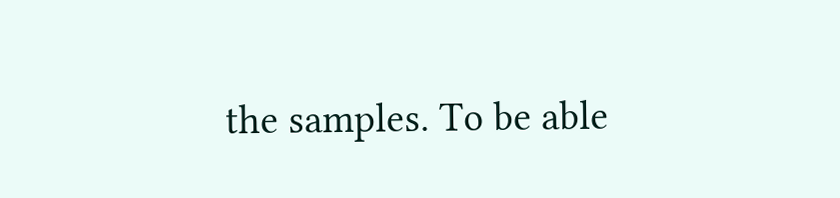the samples. To be able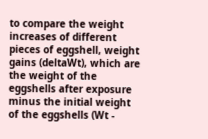to compare the weight increases of different pieces of eggshell, weight gains (deltaWt), which are the weight of the eggshells after exposure minus the initial weight of the eggshells (Wt -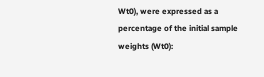Wt0), were expressed as a percentage of the initial sample weights (Wt0):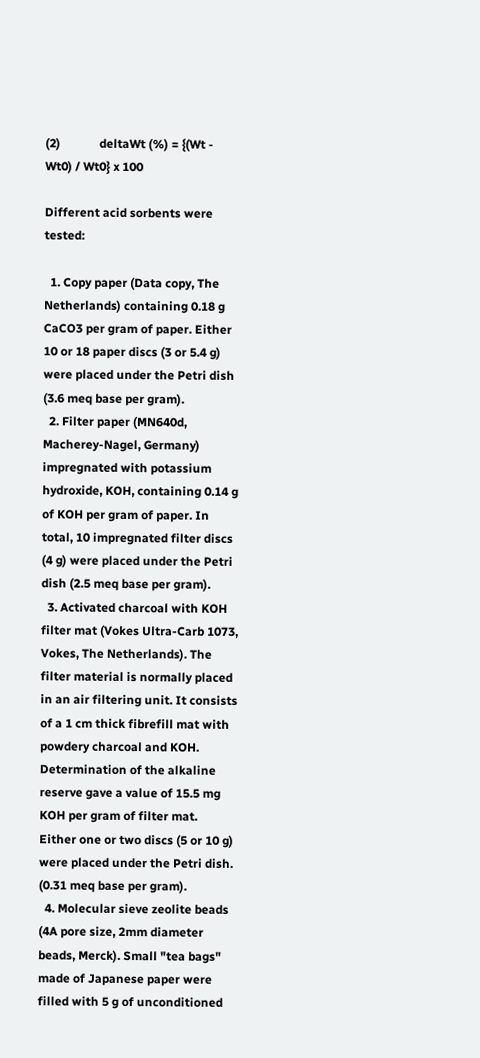(2)             deltaWt (%) = {(Wt - Wt0) / Wt0} x 100

Different acid sorbents were tested:

  1. Copy paper (Data copy, The Netherlands) containing 0.18 g CaCO3 per gram of paper. Either 10 or 18 paper discs (3 or 5.4 g) were placed under the Petri dish (3.6 meq base per gram).
  2. Filter paper (MN640d, Macherey-Nagel, Germany) impregnated with potassium hydroxide, KOH, containing 0.14 g of KOH per gram of paper. In total, 10 impregnated filter discs (4 g) were placed under the Petri dish (2.5 meq base per gram).
  3. Activated charcoal with KOH filter mat (Vokes Ultra-Carb 1073, Vokes, The Netherlands). The filter material is normally placed in an air filtering unit. It consists of a 1 cm thick fibrefill mat with powdery charcoal and KOH. Determination of the alkaline reserve gave a value of 15.5 mg KOH per gram of filter mat. Either one or two discs (5 or 10 g) were placed under the Petri dish. (0.31 meq base per gram).
  4. Molecular sieve zeolite beads (4A pore size, 2mm diameter beads, Merck). Small "tea bags" made of Japanese paper were filled with 5 g of unconditioned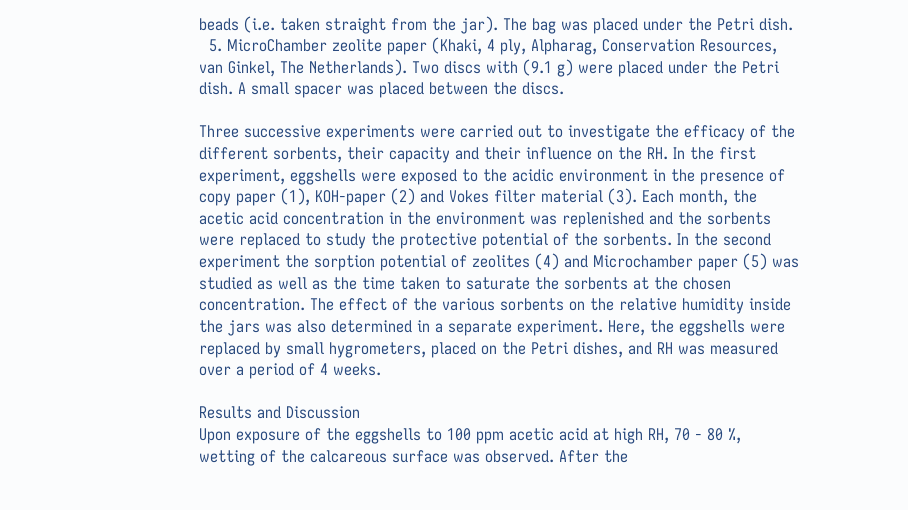beads (i.e. taken straight from the jar). The bag was placed under the Petri dish.
  5. MicroChamber zeolite paper (Khaki, 4 ply, Alpharag, Conservation Resources, van Ginkel, The Netherlands). Two discs with (9.1 g) were placed under the Petri dish. A small spacer was placed between the discs.

Three successive experiments were carried out to investigate the efficacy of the different sorbents, their capacity and their influence on the RH. In the first experiment, eggshells were exposed to the acidic environment in the presence of copy paper (1), KOH-paper (2) and Vokes filter material (3). Each month, the acetic acid concentration in the environment was replenished and the sorbents were replaced to study the protective potential of the sorbents. In the second experiment the sorption potential of zeolites (4) and Microchamber paper (5) was studied as well as the time taken to saturate the sorbents at the chosen concentration. The effect of the various sorbents on the relative humidity inside the jars was also determined in a separate experiment. Here, the eggshells were replaced by small hygrometers, placed on the Petri dishes, and RH was measured over a period of 4 weeks.

Results and Discussion
Upon exposure of the eggshells to 100 ppm acetic acid at high RH, 70 - 80 %, wetting of the calcareous surface was observed. After the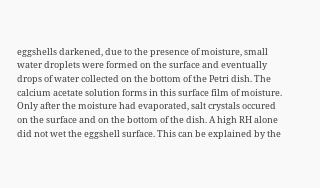eggshells darkened, due to the presence of moisture, small water droplets were formed on the surface and eventually drops of water collected on the bottom of the Petri dish. The calcium acetate solution forms in this surface film of moisture. Only after the moisture had evaporated, salt crystals occured on the surface and on the bottom of the dish. A high RH alone did not wet the eggshell surface. This can be explained by the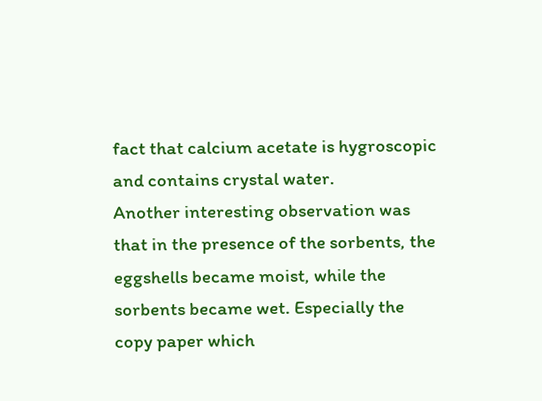fact that calcium acetate is hygroscopic and contains crystal water.
Another interesting observation was that in the presence of the sorbents, the eggshells became moist, while the sorbents became wet. Especially the copy paper which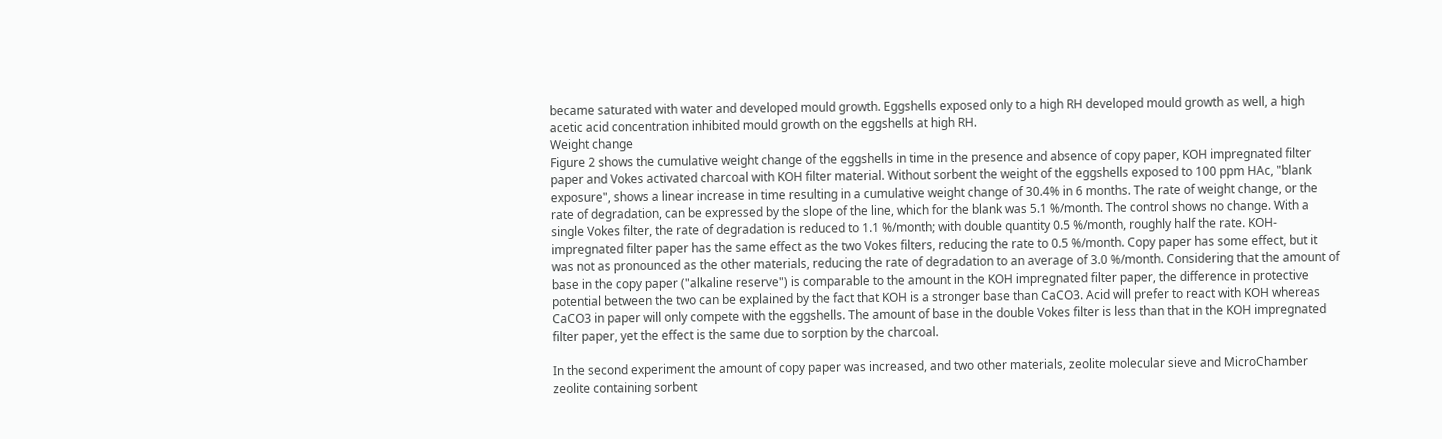became saturated with water and developed mould growth. Eggshells exposed only to a high RH developed mould growth as well, a high acetic acid concentration inhibited mould growth on the eggshells at high RH.
Weight change
Figure 2 shows the cumulative weight change of the eggshells in time in the presence and absence of copy paper, KOH impregnated filter paper and Vokes activated charcoal with KOH filter material. Without sorbent the weight of the eggshells exposed to 100 ppm HAc, "blank exposure", shows a linear increase in time resulting in a cumulative weight change of 30.4% in 6 months. The rate of weight change, or the rate of degradation, can be expressed by the slope of the line, which for the blank was 5.1 %/month. The control shows no change. With a single Vokes filter, the rate of degradation is reduced to 1.1 %/month; with double quantity 0.5 %/month, roughly half the rate. KOH-impregnated filter paper has the same effect as the two Vokes filters, reducing the rate to 0.5 %/month. Copy paper has some effect, but it was not as pronounced as the other materials, reducing the rate of degradation to an average of 3.0 %/month. Considering that the amount of base in the copy paper ("alkaline reserve") is comparable to the amount in the KOH impregnated filter paper, the difference in protective potential between the two can be explained by the fact that KOH is a stronger base than CaCO3. Acid will prefer to react with KOH whereas CaCO3 in paper will only compete with the eggshells. The amount of base in the double Vokes filter is less than that in the KOH impregnated filter paper, yet the effect is the same due to sorption by the charcoal.

In the second experiment the amount of copy paper was increased, and two other materials, zeolite molecular sieve and MicroChamber zeolite containing sorbent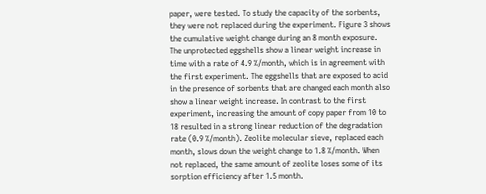paper, were tested. To study the capacity of the sorbents, they were not replaced during the experiment. Figure 3 shows the cumulative weight change during an 8 month exposure. The unprotected eggshells show a linear weight increase in time with a rate of 4.9 %/month, which is in agreement with the first experiment. The eggshells that are exposed to acid in the presence of sorbents that are changed each month also show a linear weight increase. In contrast to the first experiment, increasing the amount of copy paper from 10 to 18 resulted in a strong linear reduction of the degradation rate (0.9 %/month). Zeolite molecular sieve, replaced each month, slows down the weight change to 1.8 %/month. When not replaced, the same amount of zeolite loses some of its sorption efficiency after 1.5 month.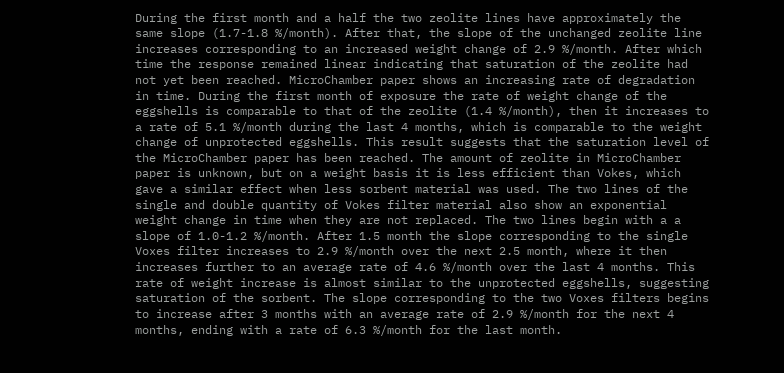During the first month and a half the two zeolite lines have approximately the same slope (1.7-1.8 %/month). After that, the slope of the unchanged zeolite line increases corresponding to an increased weight change of 2.9 %/month. After which time the response remained linear indicating that saturation of the zeolite had not yet been reached. MicroChamber paper shows an increasing rate of degradation in time. During the first month of exposure the rate of weight change of the eggshells is comparable to that of the zeolite (1.4 %/month), then it increases to a rate of 5.1 %/month during the last 4 months, which is comparable to the weight change of unprotected eggshells. This result suggests that the saturation level of the MicroChamber paper has been reached. The amount of zeolite in MicroChamber paper is unknown, but on a weight basis it is less efficient than Vokes, which gave a similar effect when less sorbent material was used. The two lines of the single and double quantity of Vokes filter material also show an exponential weight change in time when they are not replaced. The two lines begin with a a slope of 1.0-1.2 %/month. After 1.5 month the slope corresponding to the single Voxes filter increases to 2.9 %/month over the next 2.5 month, where it then increases further to an average rate of 4.6 %/month over the last 4 months. This rate of weight increase is almost similar to the unprotected eggshells, suggesting saturation of the sorbent. The slope corresponding to the two Voxes filters begins to increase after 3 months with an average rate of 2.9 %/month for the next 4 months, ending with a rate of 6.3 %/month for the last month.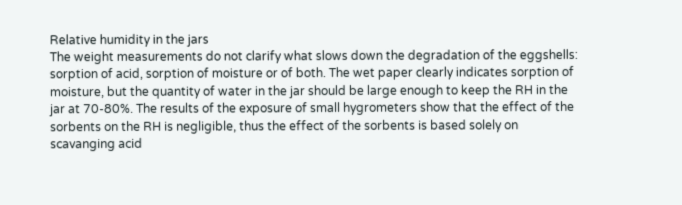Relative humidity in the jars
The weight measurements do not clarify what slows down the degradation of the eggshells: sorption of acid, sorption of moisture or of both. The wet paper clearly indicates sorption of moisture, but the quantity of water in the jar should be large enough to keep the RH in the jar at 70-80%. The results of the exposure of small hygrometers show that the effect of the sorbents on the RH is negligible, thus the effect of the sorbents is based solely on scavanging acid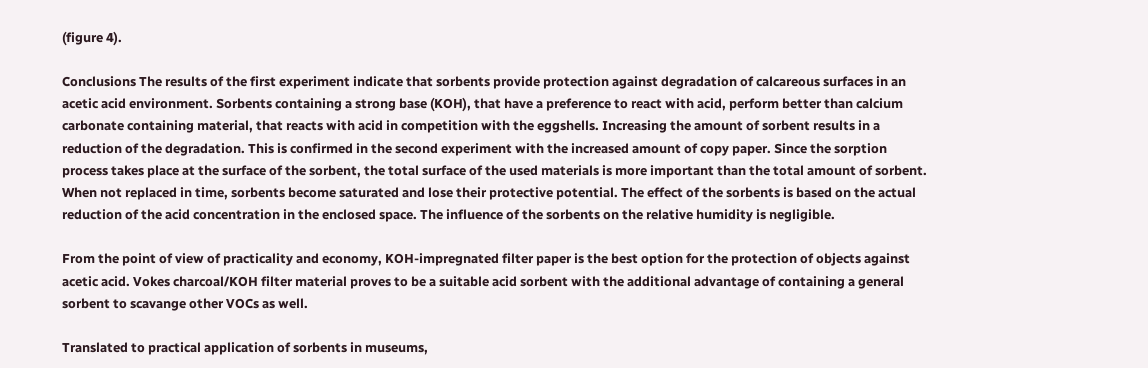(figure 4).

Conclusions The results of the first experiment indicate that sorbents provide protection against degradation of calcareous surfaces in an acetic acid environment. Sorbents containing a strong base (KOH), that have a preference to react with acid, perform better than calcium carbonate containing material, that reacts with acid in competition with the eggshells. Increasing the amount of sorbent results in a reduction of the degradation. This is confirmed in the second experiment with the increased amount of copy paper. Since the sorption process takes place at the surface of the sorbent, the total surface of the used materials is more important than the total amount of sorbent. When not replaced in time, sorbents become saturated and lose their protective potential. The effect of the sorbents is based on the actual reduction of the acid concentration in the enclosed space. The influence of the sorbents on the relative humidity is negligible.

From the point of view of practicality and economy, KOH-impregnated filter paper is the best option for the protection of objects against acetic acid. Vokes charcoal/KOH filter material proves to be a suitable acid sorbent with the additional advantage of containing a general sorbent to scavange other VOCs as well.

Translated to practical application of sorbents in museums,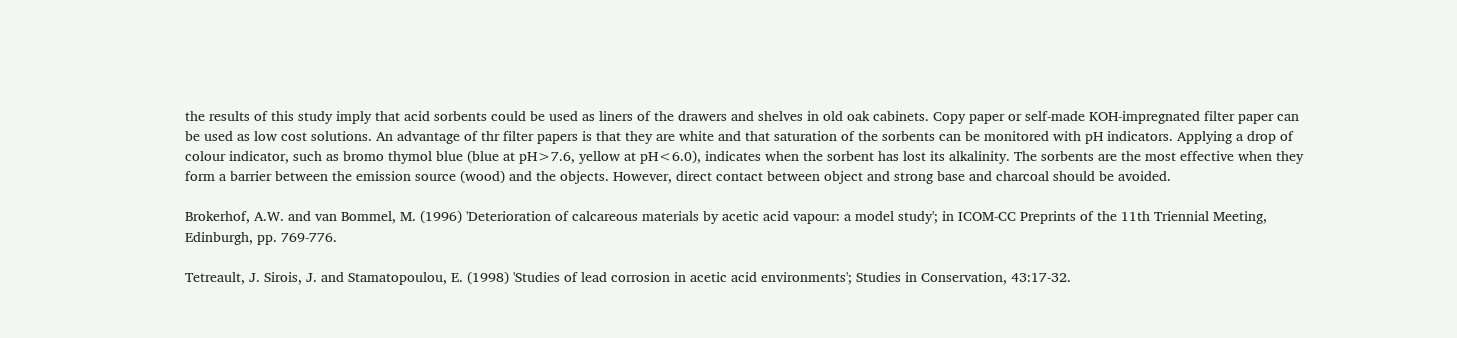the results of this study imply that acid sorbents could be used as liners of the drawers and shelves in old oak cabinets. Copy paper or self-made KOH-impregnated filter paper can be used as low cost solutions. An advantage of thr filter papers is that they are white and that saturation of the sorbents can be monitored with pH indicators. Applying a drop of colour indicator, such as bromo thymol blue (blue at pH>7.6, yellow at pH<6.0), indicates when the sorbent has lost its alkalinity. The sorbents are the most effective when they form a barrier between the emission source (wood) and the objects. However, direct contact between object and strong base and charcoal should be avoided.

Brokerhof, A.W. and van Bommel, M. (1996) 'Deterioration of calcareous materials by acetic acid vapour: a model study'; in ICOM-CC Preprints of the 11th Triennial Meeting, Edinburgh, pp. 769-776.

Tetreault, J. Sirois, J. and Stamatopoulou, E. (1998) 'Studies of lead corrosion in acetic acid environments'; Studies in Conservation, 43:17-32.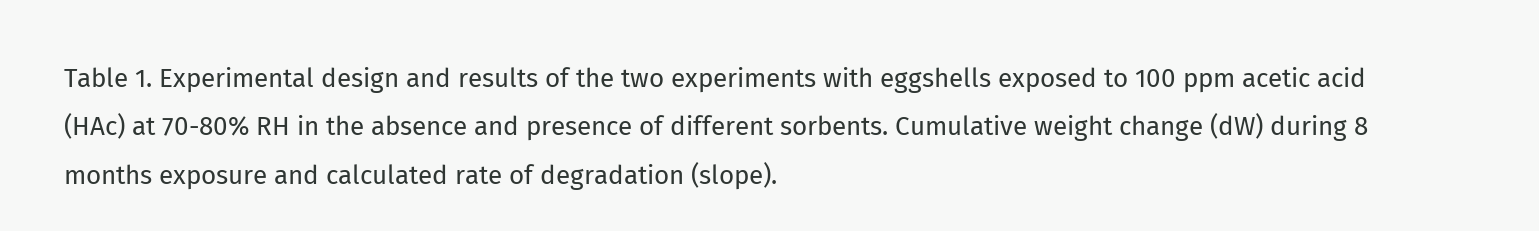Table 1. Experimental design and results of the two experiments with eggshells exposed to 100 ppm acetic acid (HAc) at 70-80% RH in the absence and presence of different sorbents. Cumulative weight change (dW) during 8 months exposure and calculated rate of degradation (slope).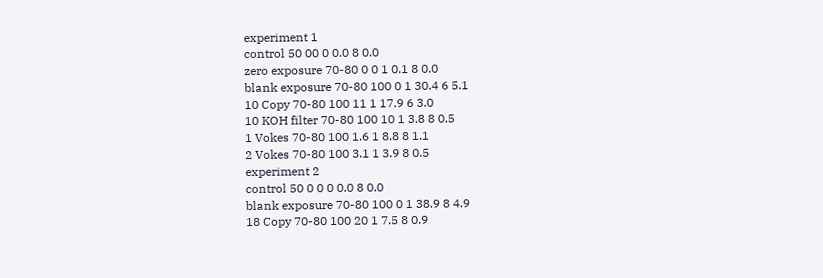experiment 1
control 50 00 0 0.0 8 0.0
zero exposure 70-80 0 0 1 0.1 8 0.0
blank exposure 70-80 100 0 1 30.4 6 5.1
10 Copy 70-80 100 11 1 17.9 6 3.0
10 KOH filter 70-80 100 10 1 3.8 8 0.5
1 Vokes 70-80 100 1.6 1 8.8 8 1.1
2 Vokes 70-80 100 3.1 1 3.9 8 0.5
experiment 2
control 50 0 0 0 0.0 8 0.0
blank exposure 70-80 100 0 1 38.9 8 4.9
18 Copy 70-80 100 20 1 7.5 8 0.9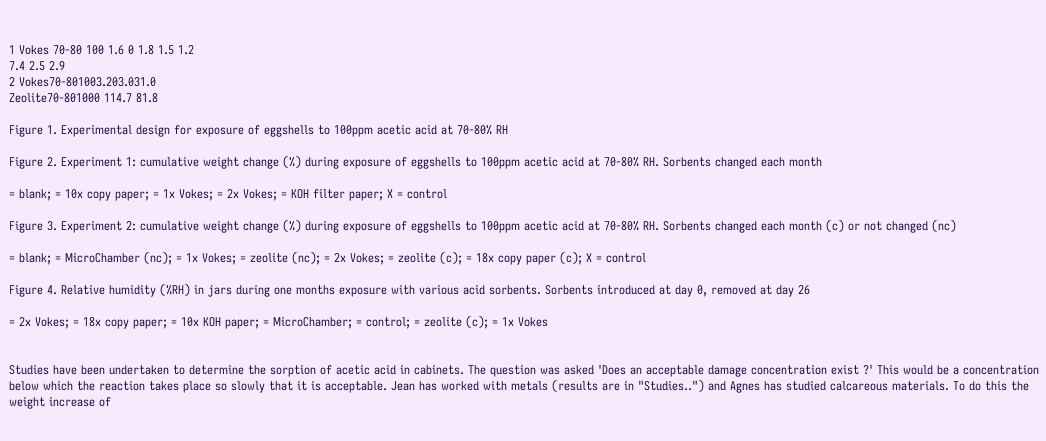1 Vokes 70-80 100 1.6 0 1.8 1.5 1.2
7.4 2.5 2.9
2 Vokes70-801003.203.031.0
Zeolite70-801000 114.7 81.8

Figure 1. Experimental design for exposure of eggshells to 100ppm acetic acid at 70-80% RH

Figure 2. Experiment 1: cumulative weight change (%) during exposure of eggshells to 100ppm acetic acid at 70-80% RH. Sorbents changed each month

= blank; = 10x copy paper; = 1x Vokes; = 2x Vokes; = KOH filter paper; X = control

Figure 3. Experiment 2: cumulative weight change (%) during exposure of eggshells to 100ppm acetic acid at 70-80% RH. Sorbents changed each month (c) or not changed (nc)

= blank; = MicroChamber (nc); = 1x Vokes; = zeolite (nc); = 2x Vokes; = zeolite (c); = 18x copy paper (c); X = control

Figure 4. Relative humidity (%RH) in jars during one months exposure with various acid sorbents. Sorbents introduced at day 0, removed at day 26

= 2x Vokes; = 18x copy paper; = 10x KOH paper; = MicroChamber; = control; = zeolite (c); = 1x Vokes


Studies have been undertaken to determine the sorption of acetic acid in cabinets. The question was asked 'Does an acceptable damage concentration exist ?' This would be a concentration below which the reaction takes place so slowly that it is acceptable. Jean has worked with metals (results are in "Studies..") and Agnes has studied calcareous materials. To do this the weight increase of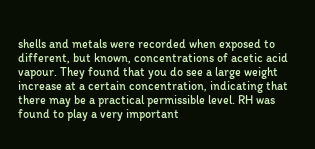shells and metals were recorded when exposed to different, but known, concentrations of acetic acid vapour. They found that you do see a large weight increase at a certain concentration, indicating that there may be a practical permissible level. RH was found to play a very important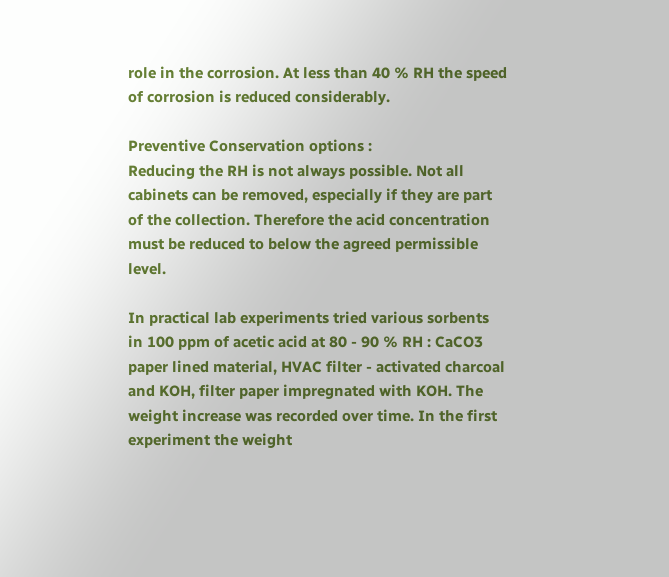role in the corrosion. At less than 40 % RH the speed of corrosion is reduced considerably.

Preventive Conservation options :
Reducing the RH is not always possible. Not all cabinets can be removed, especially if they are part of the collection. Therefore the acid concentration must be reduced to below the agreed permissible level.

In practical lab experiments tried various sorbents in 100 ppm of acetic acid at 80 - 90 % RH : CaCO3 paper lined material, HVAC filter - activated charcoal and KOH, filter paper impregnated with KOH. The weight increase was recorded over time. In the first experiment the weight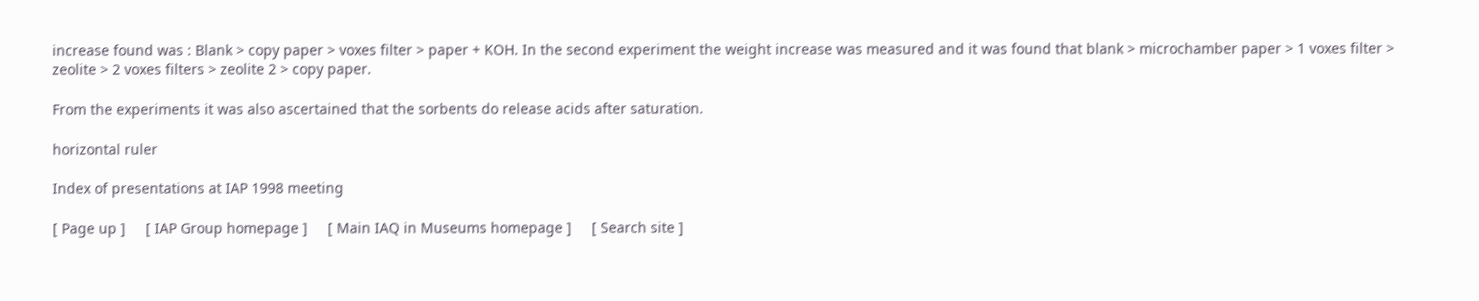increase found was : Blank > copy paper > voxes filter > paper + KOH. In the second experiment the weight increase was measured and it was found that blank > microchamber paper > 1 voxes filter > zeolite > 2 voxes filters > zeolite 2 > copy paper.

From the experiments it was also ascertained that the sorbents do release acids after saturation.

horizontal ruler

Index of presentations at IAP 1998 meeting

[ Page up ]     [ IAP Group homepage ]     [ Main IAQ in Museums homepage ]     [ Search site ]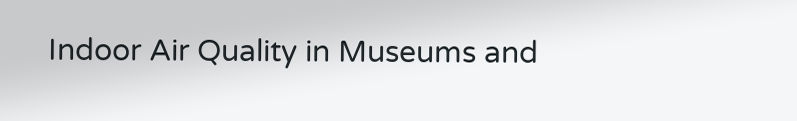Indoor Air Quality in Museums and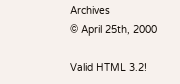Archives
© April 25th, 2000

Valid HTML 3.2!